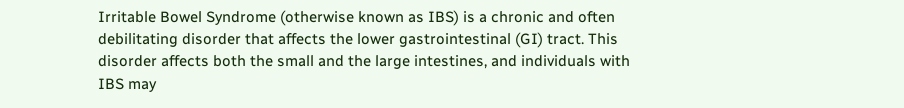Irritable Bowel Syndrome (otherwise known as IBS) is a chronic and often debilitating disorder that affects the lower gastrointestinal (GI) tract. This disorder affects both the small and the large intestines, and individuals with IBS may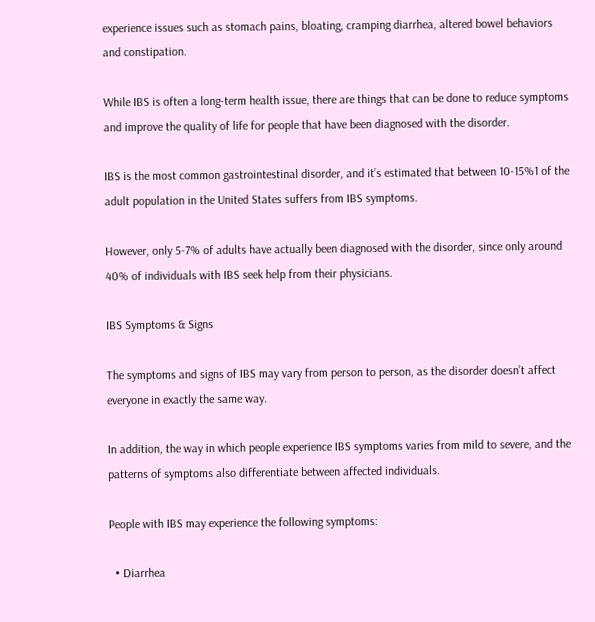experience issues such as stomach pains, bloating, cramping diarrhea, altered bowel behaviors and constipation.

While IBS is often a long-term health issue, there are things that can be done to reduce symptoms and improve the quality of life for people that have been diagnosed with the disorder.

IBS is the most common gastrointestinal disorder, and it’s estimated that between 10-15%1 of the adult population in the United States suffers from IBS symptoms.

However, only 5-7% of adults have actually been diagnosed with the disorder, since only around 40% of individuals with IBS seek help from their physicians.

IBS Symptoms & Signs

The symptoms and signs of IBS may vary from person to person, as the disorder doesn’t affect everyone in exactly the same way.

In addition, the way in which people experience IBS symptoms varies from mild to severe, and the patterns of symptoms also differentiate between affected individuals.

People with IBS may experience the following symptoms:

  • Diarrhea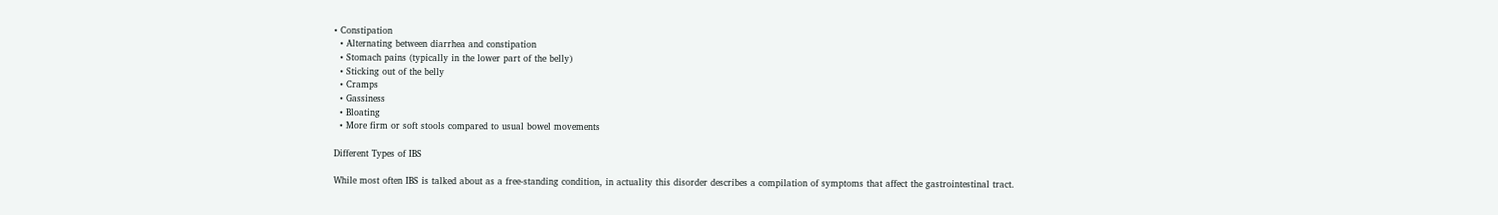• Constipation
  • Alternating between diarrhea and constipation
  • Stomach pains (typically in the lower part of the belly)
  • Sticking out of the belly
  • Cramps
  • Gassiness
  • Bloating
  • More firm or soft stools compared to usual bowel movements

Different Types of IBS

While most often IBS is talked about as a free-standing condition, in actuality this disorder describes a compilation of symptoms that affect the gastrointestinal tract.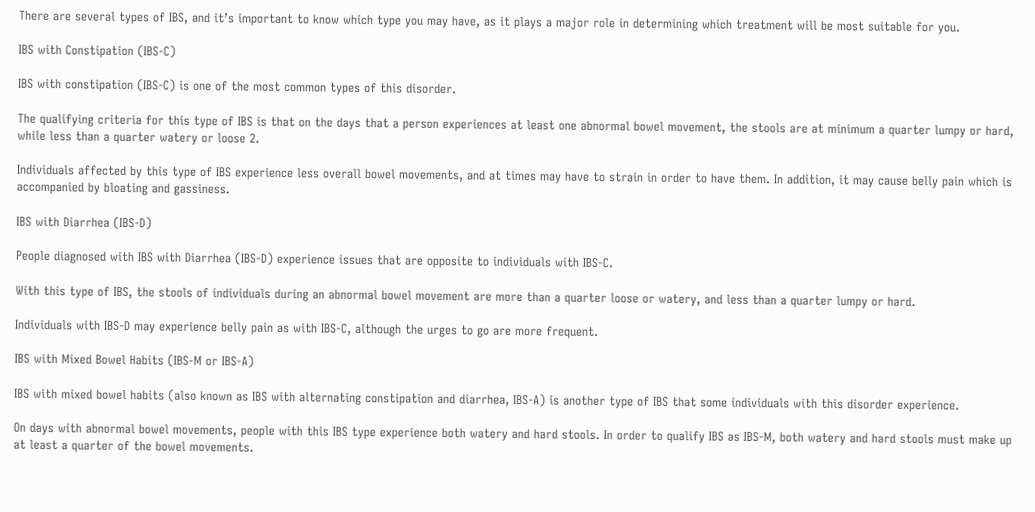There are several types of IBS, and it’s important to know which type you may have, as it plays a major role in determining which treatment will be most suitable for you.

IBS with Constipation (IBS-C)

IBS with constipation (IBS-C) is one of the most common types of this disorder.

The qualifying criteria for this type of IBS is that on the days that a person experiences at least one abnormal bowel movement, the stools are at minimum a quarter lumpy or hard, while less than a quarter watery or loose 2.

Individuals affected by this type of IBS experience less overall bowel movements, and at times may have to strain in order to have them. In addition, it may cause belly pain which is accompanied by bloating and gassiness.

IBS with Diarrhea (IBS-D)

People diagnosed with IBS with Diarrhea (IBS-D) experience issues that are opposite to individuals with IBS-C.

With this type of IBS, the stools of individuals during an abnormal bowel movement are more than a quarter loose or watery, and less than a quarter lumpy or hard.

Individuals with IBS-D may experience belly pain as with IBS-C, although the urges to go are more frequent.

IBS with Mixed Bowel Habits (IBS-M or IBS-A)

IBS with mixed bowel habits (also known as IBS with alternating constipation and diarrhea, IBS-A) is another type of IBS that some individuals with this disorder experience.

On days with abnormal bowel movements, people with this IBS type experience both watery and hard stools. In order to qualify IBS as IBS-M, both watery and hard stools must make up at least a quarter of the bowel movements.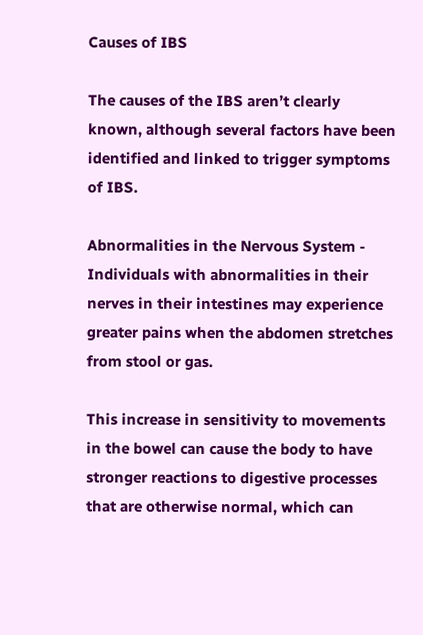Causes of IBS

The causes of the IBS aren’t clearly known, although several factors have been identified and linked to trigger symptoms of IBS.

Abnormalities in the Nervous System - Individuals with abnormalities in their nerves in their intestines may experience greater pains when the abdomen stretches from stool or gas.

This increase in sensitivity to movements in the bowel can cause the body to have stronger reactions to digestive processes that are otherwise normal, which can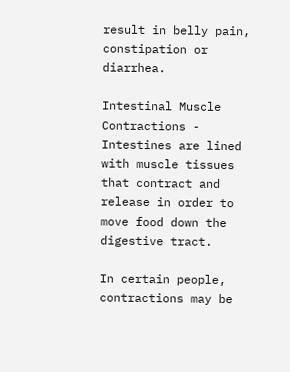result in belly pain, constipation or diarrhea.

Intestinal Muscle Contractions - Intestines are lined with muscle tissues that contract and release in order to move food down the digestive tract.

In certain people, contractions may be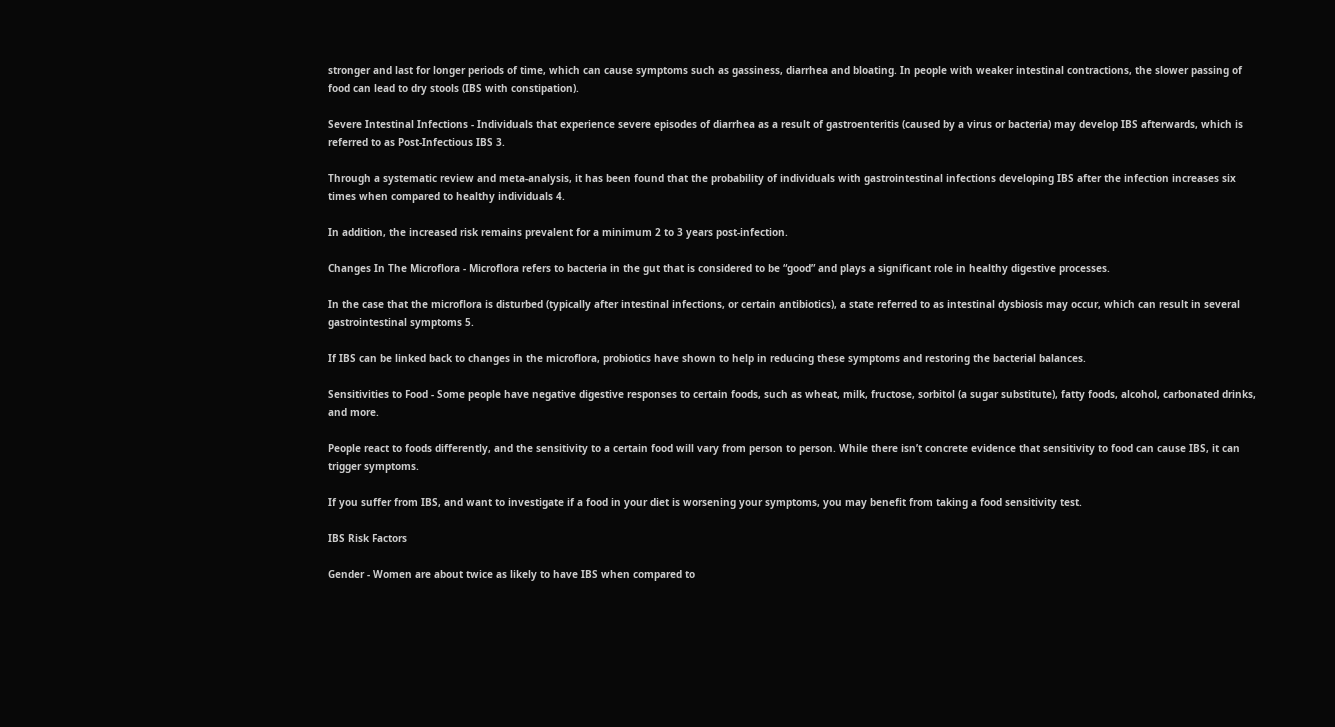stronger and last for longer periods of time, which can cause symptoms such as gassiness, diarrhea and bloating. In people with weaker intestinal contractions, the slower passing of food can lead to dry stools (IBS with constipation).

Severe Intestinal Infections - Individuals that experience severe episodes of diarrhea as a result of gastroenteritis (caused by a virus or bacteria) may develop IBS afterwards, which is referred to as Post-Infectious IBS 3.

Through a systematic review and meta-analysis, it has been found that the probability of individuals with gastrointestinal infections developing IBS after the infection increases six times when compared to healthy individuals 4.

In addition, the increased risk remains prevalent for a minimum 2 to 3 years post-infection.

Changes In The Microflora - Microflora refers to bacteria in the gut that is considered to be “good” and plays a significant role in healthy digestive processes.

In the case that the microflora is disturbed (typically after intestinal infections, or certain antibiotics), a state referred to as intestinal dysbiosis may occur, which can result in several gastrointestinal symptoms 5.

If IBS can be linked back to changes in the microflora, probiotics have shown to help in reducing these symptoms and restoring the bacterial balances.

Sensitivities to Food - Some people have negative digestive responses to certain foods, such as wheat, milk, fructose, sorbitol (a sugar substitute), fatty foods, alcohol, carbonated drinks, and more.

People react to foods differently, and the sensitivity to a certain food will vary from person to person. While there isn’t concrete evidence that sensitivity to food can cause IBS, it can trigger symptoms.

If you suffer from IBS, and want to investigate if a food in your diet is worsening your symptoms, you may benefit from taking a food sensitivity test.

IBS Risk Factors

Gender - Women are about twice as likely to have IBS when compared to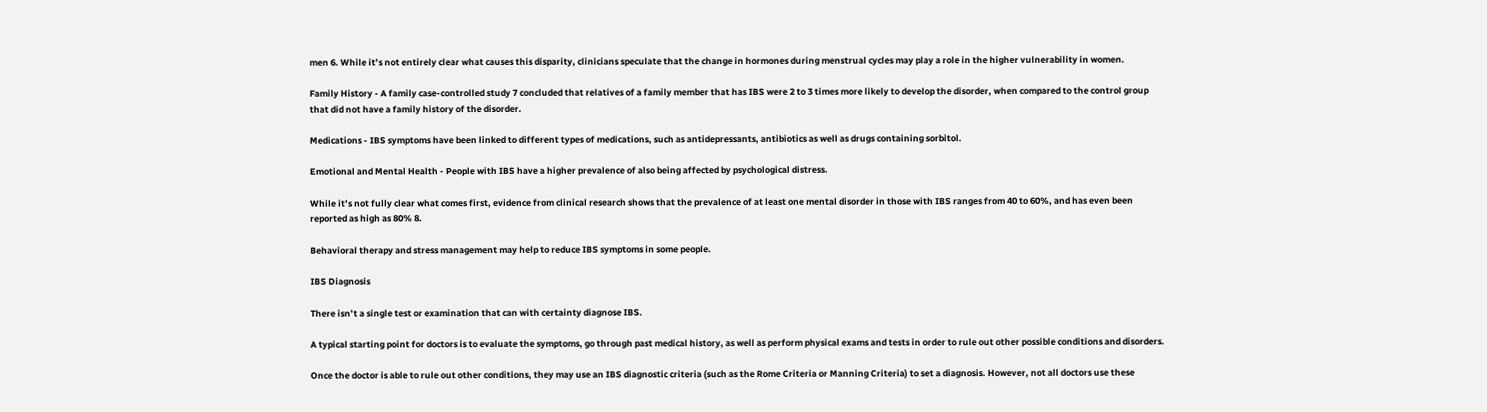men 6. While it’s not entirely clear what causes this disparity, clinicians speculate that the change in hormones during menstrual cycles may play a role in the higher vulnerability in women.

Family History - A family case-controlled study 7 concluded that relatives of a family member that has IBS were 2 to 3 times more likely to develop the disorder, when compared to the control group that did not have a family history of the disorder.

Medications - IBS symptoms have been linked to different types of medications, such as antidepressants, antibiotics as well as drugs containing sorbitol.

Emotional and Mental Health - People with IBS have a higher prevalence of also being affected by psychological distress.

While it’s not fully clear what comes first, evidence from clinical research shows that the prevalence of at least one mental disorder in those with IBS ranges from 40 to 60%, and has even been reported as high as 80% 8.

Behavioral therapy and stress management may help to reduce IBS symptoms in some people.

IBS Diagnosis

There isn’t a single test or examination that can with certainty diagnose IBS.

A typical starting point for doctors is to evaluate the symptoms, go through past medical history, as well as perform physical exams and tests in order to rule out other possible conditions and disorders.

Once the doctor is able to rule out other conditions, they may use an IBS diagnostic criteria (such as the Rome Criteria or Manning Criteria) to set a diagnosis. However, not all doctors use these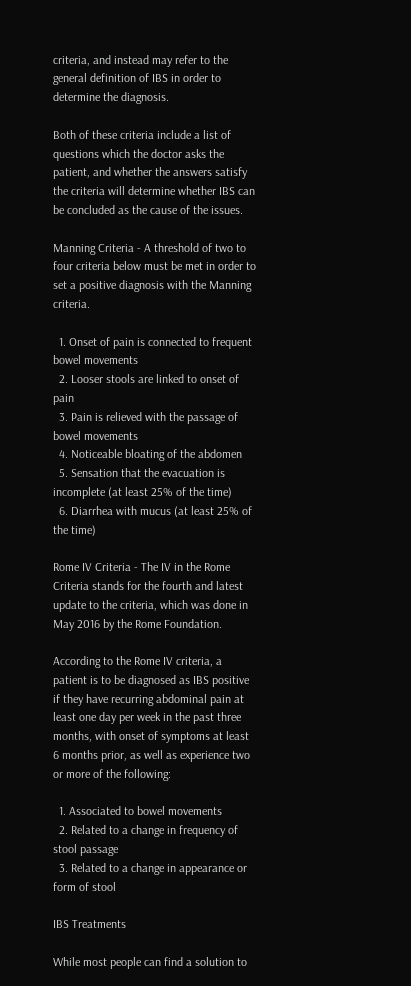criteria, and instead may refer to the general definition of IBS in order to determine the diagnosis.

Both of these criteria include a list of questions which the doctor asks the patient, and whether the answers satisfy the criteria will determine whether IBS can be concluded as the cause of the issues.

Manning Criteria - A threshold of two to four criteria below must be met in order to set a positive diagnosis with the Manning criteria.

  1. Onset of pain is connected to frequent bowel movements
  2. Looser stools are linked to onset of pain
  3. Pain is relieved with the passage of bowel movements
  4. Noticeable bloating of the abdomen
  5. Sensation that the evacuation is incomplete (at least 25% of the time)
  6. Diarrhea with mucus (at least 25% of the time)

Rome IV Criteria - The IV in the Rome Criteria stands for the fourth and latest update to the criteria, which was done in May 2016 by the Rome Foundation.

According to the Rome IV criteria, a patient is to be diagnosed as IBS positive if they have recurring abdominal pain at least one day per week in the past three months, with onset of symptoms at least 6 months prior, as well as experience two or more of the following:

  1. Associated to bowel movements
  2. Related to a change in frequency of stool passage
  3. Related to a change in appearance or form of stool

IBS Treatments

While most people can find a solution to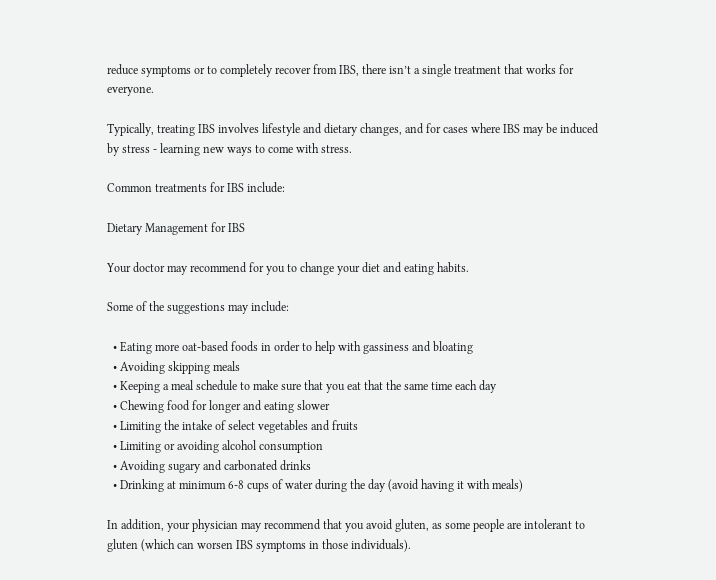reduce symptoms or to completely recover from IBS, there isn’t a single treatment that works for everyone.

Typically, treating IBS involves lifestyle and dietary changes, and for cases where IBS may be induced by stress - learning new ways to come with stress.

Common treatments for IBS include:

Dietary Management for IBS

Your doctor may recommend for you to change your diet and eating habits.

Some of the suggestions may include:

  • Eating more oat-based foods in order to help with gassiness and bloating
  • Avoiding skipping meals
  • Keeping a meal schedule to make sure that you eat that the same time each day
  • Chewing food for longer and eating slower
  • Limiting the intake of select vegetables and fruits
  • Limiting or avoiding alcohol consumption
  • Avoiding sugary and carbonated drinks
  • Drinking at minimum 6-8 cups of water during the day (avoid having it with meals)

In addition, your physician may recommend that you avoid gluten, as some people are intolerant to gluten (which can worsen IBS symptoms in those individuals).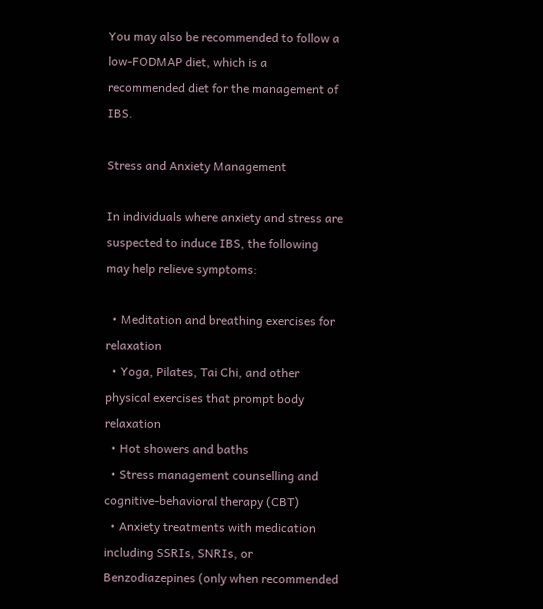You may also be recommended to follow a low-FODMAP diet, which is a recommended diet for the management of IBS.

Stress and Anxiety Management

In individuals where anxiety and stress are suspected to induce IBS, the following may help relieve symptoms:

  • Meditation and breathing exercises for relaxation
  • Yoga, Pilates, Tai Chi, and other physical exercises that prompt body relaxation
  • Hot showers and baths
  • Stress management counselling and cognitive-behavioral therapy (CBT)
  • Anxiety treatments with medication including SSRIs, SNRIs, or Benzodiazepines (only when recommended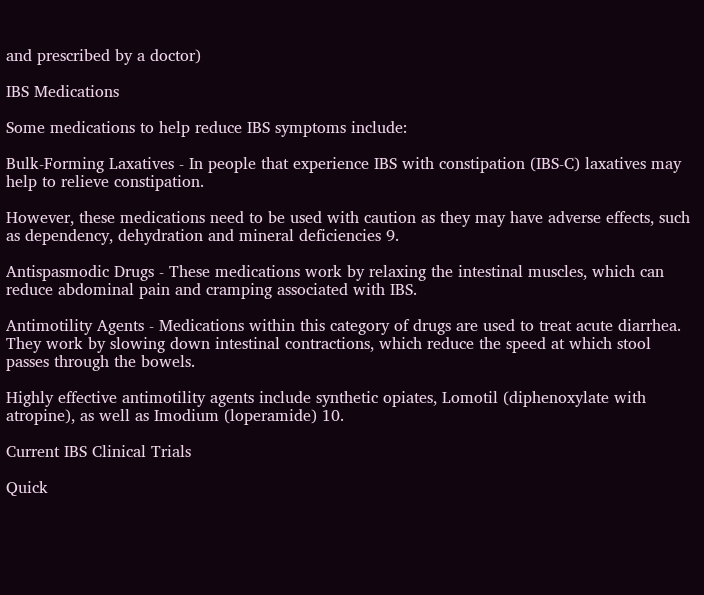and prescribed by a doctor)

IBS Medications

Some medications to help reduce IBS symptoms include:

Bulk-Forming Laxatives - In people that experience IBS with constipation (IBS-C) laxatives may help to relieve constipation.

However, these medications need to be used with caution as they may have adverse effects, such as dependency, dehydration and mineral deficiencies 9.

Antispasmodic Drugs - These medications work by relaxing the intestinal muscles, which can reduce abdominal pain and cramping associated with IBS.

Antimotility Agents - Medications within this category of drugs are used to treat acute diarrhea. They work by slowing down intestinal contractions, which reduce the speed at which stool passes through the bowels.

Highly effective antimotility agents include synthetic opiates, Lomotil (diphenoxylate with atropine), as well as Imodium (loperamide) 10.

Current IBS Clinical Trials

Quick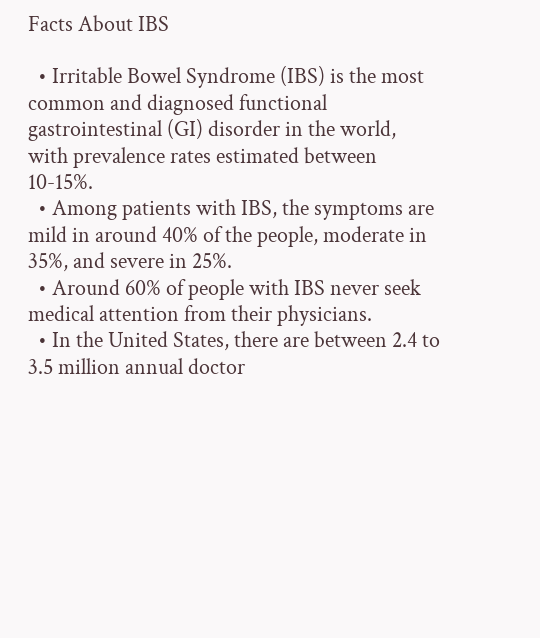Facts About IBS

  • Irritable Bowel Syndrome (IBS) is the most common and diagnosed functional gastrointestinal (GI) disorder in the world, with prevalence rates estimated between 10-15%.
  • Among patients with IBS, the symptoms are mild in around 40% of the people, moderate in 35%, and severe in 25%.
  • Around 60% of people with IBS never seek medical attention from their physicians.
  • In the United States, there are between 2.4 to 3.5 million annual doctor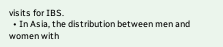visits for IBS.
  • In Asia, the distribution between men and women with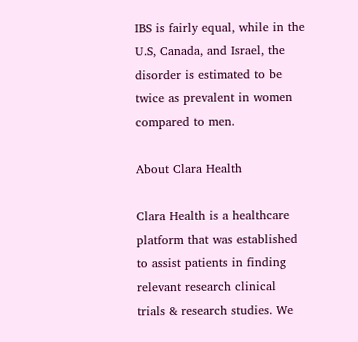IBS is fairly equal, while in the U.S, Canada, and Israel, the disorder is estimated to be twice as prevalent in women compared to men.

About Clara Health

Clara Health is a healthcare platform that was established to assist patients in finding relevant research clinical trials & research studies. We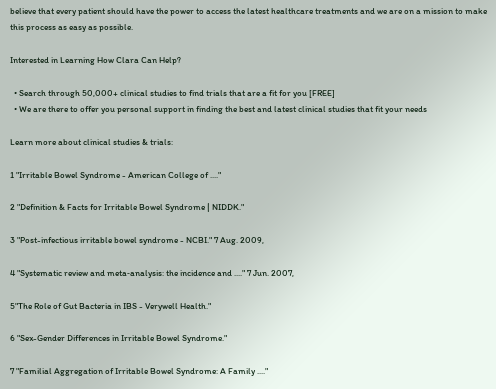believe that every patient should have the power to access the latest healthcare treatments and we are on a mission to make this process as easy as possible.

Interested in Learning How Clara Can Help?

  • Search through 50,000+ clinical studies to find trials that are a fit for you [FREE]
  • We are there to offer you personal support in finding the best and latest clinical studies that fit your needs

Learn more about clinical studies & trials:

1 "Irritable Bowel Syndrome - American College of ...."

2 "Definition & Facts for Irritable Bowel Syndrome | NIDDK."

3 "Post-infectious irritable bowel syndrome - NCBI." 7 Aug. 2009,

4 "Systematic review and meta‐analysis: the incidence and ...." 7 Jun. 2007,

5"The Role of Gut Bacteria in IBS - Verywell Health."

6 "Sex-Gender Differences in Irritable Bowel Syndrome."

7 "Familial Aggregation of Irritable Bowel Syndrome: A Family ...."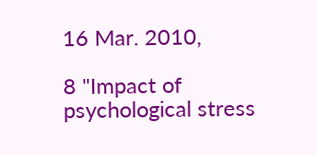16 Mar. 2010,

8 "Impact of psychological stress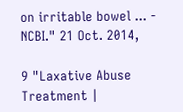on irritable bowel ... - NCBI." 21 Oct. 2014,

9 "Laxative Abuse Treatment |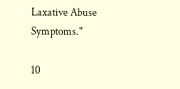Laxative Abuse Symptoms."

10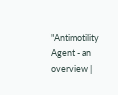"Antimotility Agent - an overview |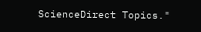ScienceDirect Topics."